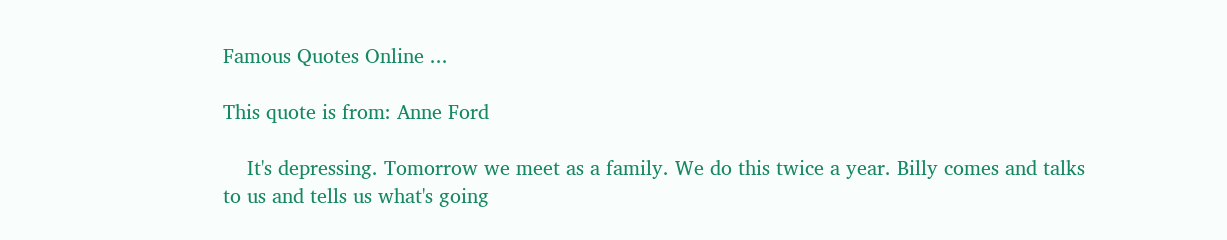Famous Quotes Online ...

This quote is from: Anne Ford

    It's depressing. Tomorrow we meet as a family. We do this twice a year. Billy comes and talks to us and tells us what's going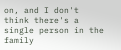on, and I don't think there's a single person in the family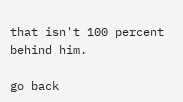that isn't 100 percent behind him.

go back